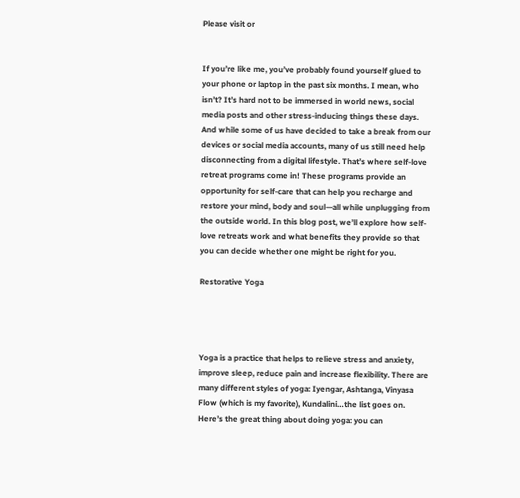Please visit or


If you’re like me, you’ve probably found yourself glued to your phone or laptop in the past six months. I mean, who isn’t? It’s hard not to be immersed in world news, social media posts and other stress-inducing things these days. And while some of us have decided to take a break from our devices or social media accounts, many of us still need help disconnecting from a digital lifestyle. That’s where self-love retreat programs come in! These programs provide an opportunity for self-care that can help you recharge and restore your mind, body and soul—all while unplugging from the outside world. In this blog post, we’ll explore how self-love retreats work and what benefits they provide so that you can decide whether one might be right for you.

Restorative Yoga




Yoga is a practice that helps to relieve stress and anxiety, improve sleep, reduce pain and increase flexibility. There are many different styles of yoga: Iyengar, Ashtanga, Vinyasa Flow (which is my favorite), Kundalini…the list goes on. Here’s the great thing about doing yoga: you can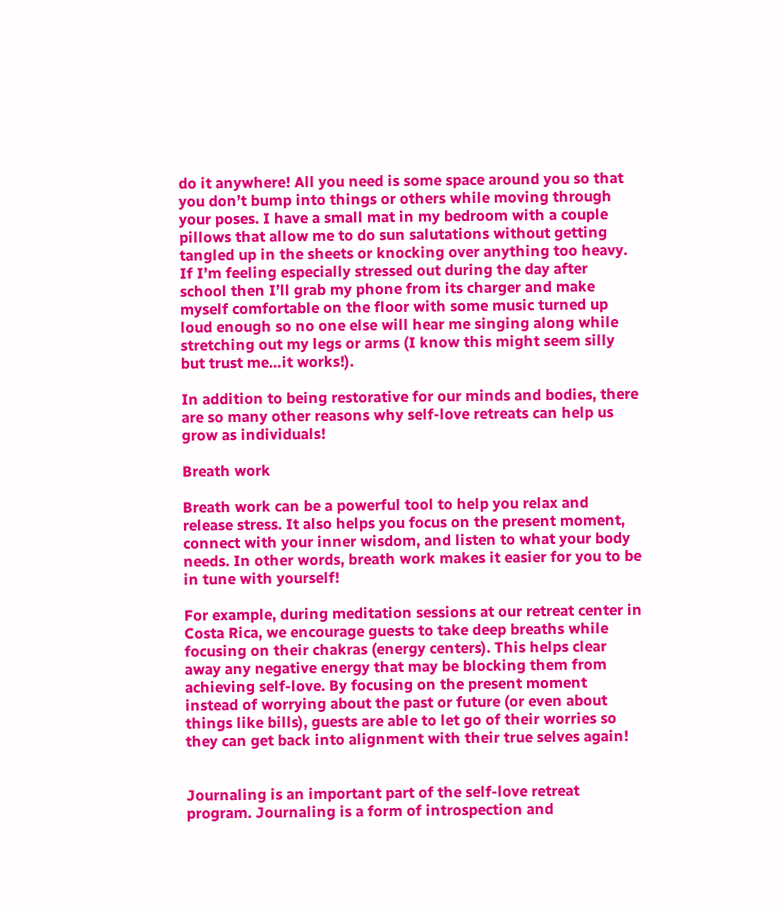do it anywhere! All you need is some space around you so that you don’t bump into things or others while moving through your poses. I have a small mat in my bedroom with a couple pillows that allow me to do sun salutations without getting tangled up in the sheets or knocking over anything too heavy. If I’m feeling especially stressed out during the day after school then I’ll grab my phone from its charger and make myself comfortable on the floor with some music turned up loud enough so no one else will hear me singing along while stretching out my legs or arms (I know this might seem silly but trust me…it works!).

In addition to being restorative for our minds and bodies, there are so many other reasons why self-love retreats can help us grow as individuals!

Breath work

Breath work can be a powerful tool to help you relax and release stress. It also helps you focus on the present moment, connect with your inner wisdom, and listen to what your body needs. In other words, breath work makes it easier for you to be in tune with yourself!

For example, during meditation sessions at our retreat center in Costa Rica, we encourage guests to take deep breaths while focusing on their chakras (energy centers). This helps clear away any negative energy that may be blocking them from achieving self-love. By focusing on the present moment instead of worrying about the past or future (or even about things like bills), guests are able to let go of their worries so they can get back into alignment with their true selves again!


Journaling is an important part of the self-love retreat program. Journaling is a form of introspection and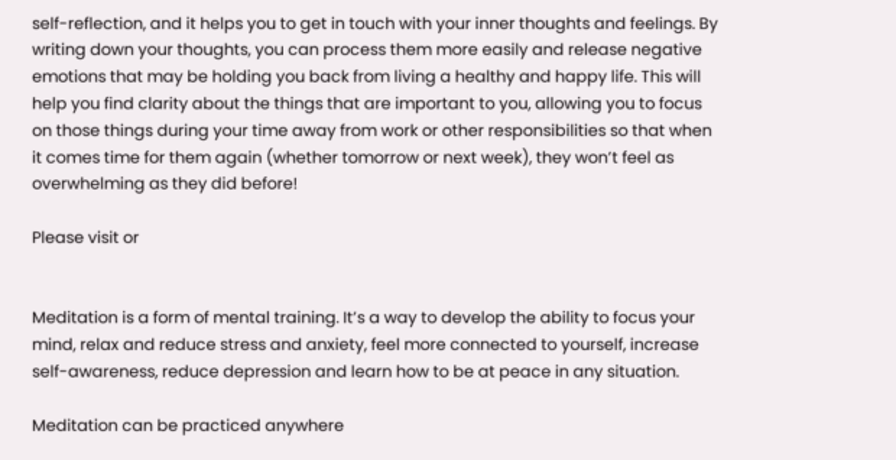self-reflection, and it helps you to get in touch with your inner thoughts and feelings. By writing down your thoughts, you can process them more easily and release negative emotions that may be holding you back from living a healthy and happy life. This will help you find clarity about the things that are important to you, allowing you to focus on those things during your time away from work or other responsibilities so that when it comes time for them again (whether tomorrow or next week), they won’t feel as overwhelming as they did before!

Please visit or


Meditation is a form of mental training. It’s a way to develop the ability to focus your mind, relax and reduce stress and anxiety, feel more connected to yourself, increase self-awareness, reduce depression and learn how to be at peace in any situation.

Meditation can be practiced anywhere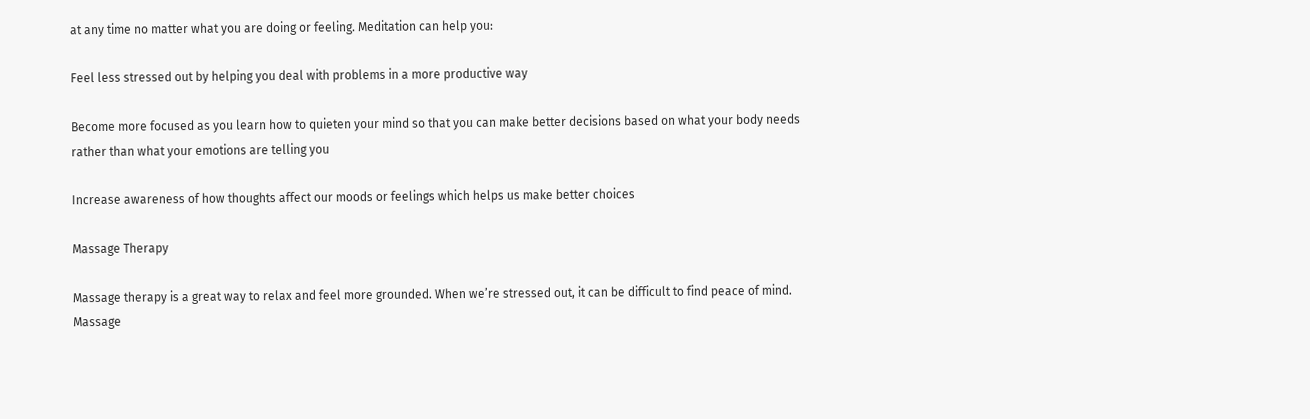at any time no matter what you are doing or feeling. Meditation can help you:

Feel less stressed out by helping you deal with problems in a more productive way

Become more focused as you learn how to quieten your mind so that you can make better decisions based on what your body needs rather than what your emotions are telling you

Increase awareness of how thoughts affect our moods or feelings which helps us make better choices

Massage Therapy

Massage therapy is a great way to relax and feel more grounded. When we’re stressed out, it can be difficult to find peace of mind. Massage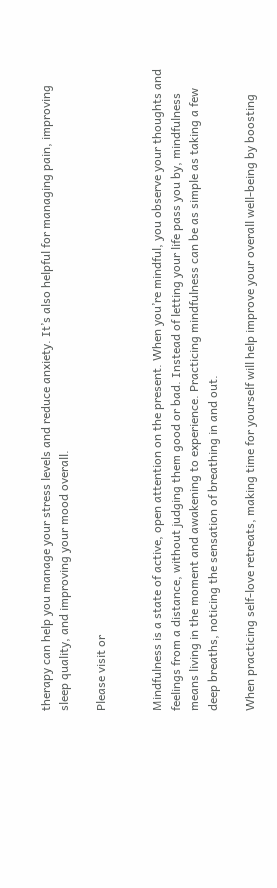therapy can help you manage your stress levels and reduce anxiety. It’s also helpful for managing pain, improving sleep quality, and improving your mood overall.

Please visit or


Mindfulness is a state of active, open attention on the present. When you’re mindful, you observe your thoughts and feelings from a distance, without judging them good or bad. Instead of letting your life pass you by, mindfulness means living in the moment and awakening to experience. Practicing mindfulness can be as simple as taking a few deep breaths, noticing the sensation of breathing in and out.

When practicing self-love retreats, making time for yourself will help improve your overall well-being by boosting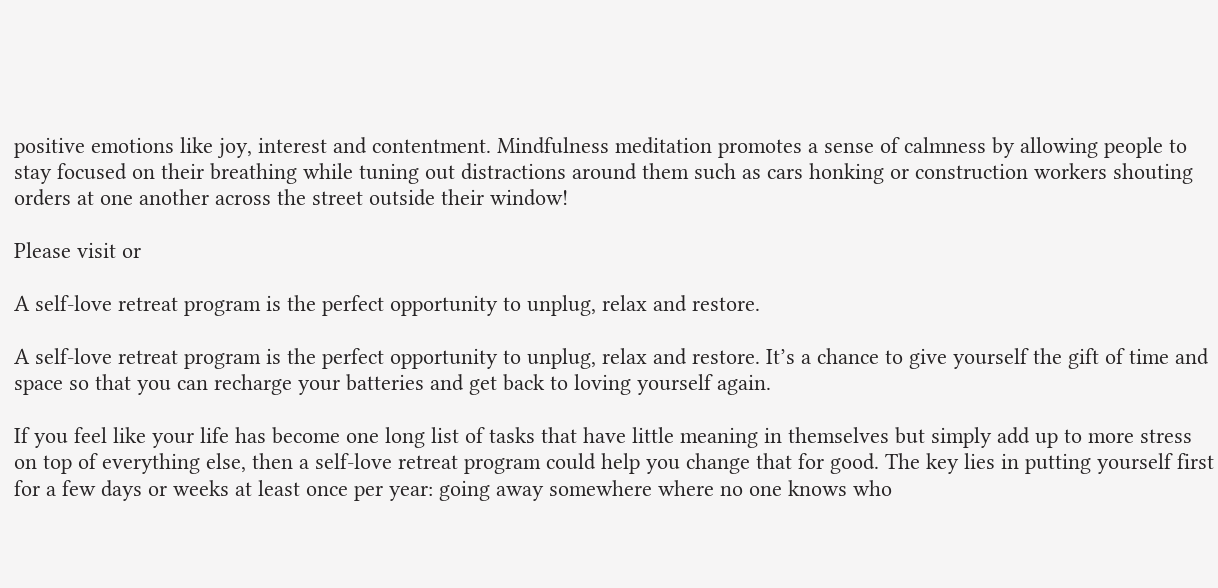positive emotions like joy, interest and contentment. Mindfulness meditation promotes a sense of calmness by allowing people to stay focused on their breathing while tuning out distractions around them such as cars honking or construction workers shouting orders at one another across the street outside their window!

Please visit or

A self-love retreat program is the perfect opportunity to unplug, relax and restore.

A self-love retreat program is the perfect opportunity to unplug, relax and restore. It’s a chance to give yourself the gift of time and space so that you can recharge your batteries and get back to loving yourself again.

If you feel like your life has become one long list of tasks that have little meaning in themselves but simply add up to more stress on top of everything else, then a self-love retreat program could help you change that for good. The key lies in putting yourself first for a few days or weeks at least once per year: going away somewhere where no one knows who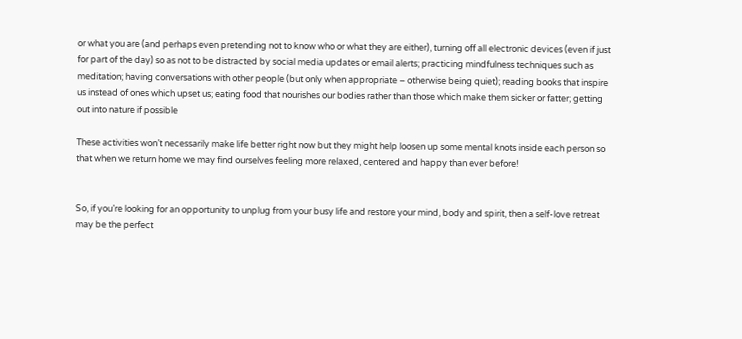or what you are (and perhaps even pretending not to know who or what they are either), turning off all electronic devices (even if just for part of the day) so as not to be distracted by social media updates or email alerts; practicing mindfulness techniques such as meditation; having conversations with other people (but only when appropriate – otherwise being quiet); reading books that inspire us instead of ones which upset us; eating food that nourishes our bodies rather than those which make them sicker or fatter; getting out into nature if possible

These activities won’t necessarily make life better right now but they might help loosen up some mental knots inside each person so that when we return home we may find ourselves feeling more relaxed, centered and happy than ever before!


So, if you’re looking for an opportunity to unplug from your busy life and restore your mind, body and spirit, then a self-love retreat may be the perfect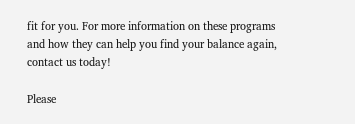fit for you. For more information on these programs and how they can help you find your balance again, contact us today!

Please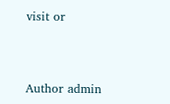visit or



Author admin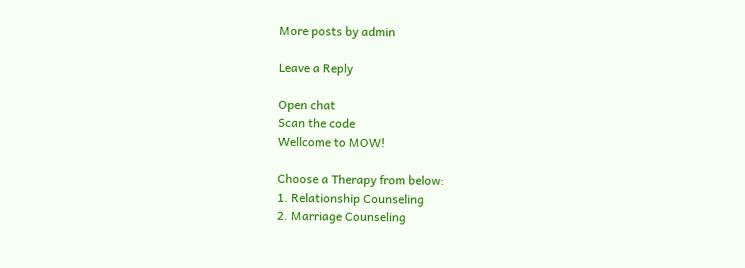More posts by admin

Leave a Reply

Open chat
Scan the code
Wellcome to MOW!

Choose a Therapy from below:
1. Relationship Counseling
2. Marriage Counseling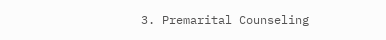3. Premarital Counseling